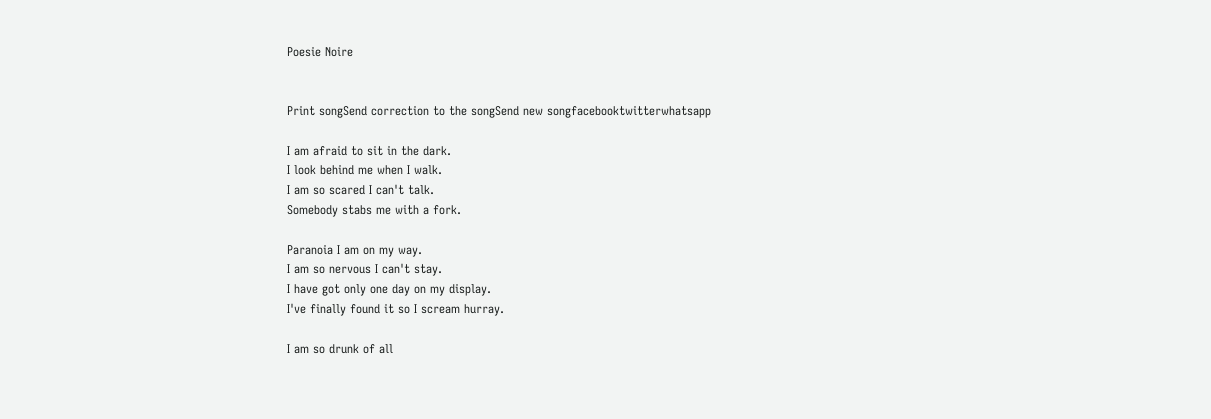Poesie Noire


Print songSend correction to the songSend new songfacebooktwitterwhatsapp

I am afraid to sit in the dark.
I look behind me when I walk.
I am so scared I can't talk.
Somebody stabs me with a fork.

Paranoia I am on my way.
I am so nervous I can't stay.
I have got only one day on my display.
I've finally found it so I scream hurray.

I am so drunk of all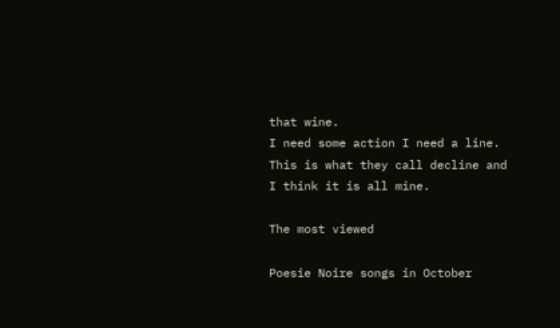that wine.
I need some action I need a line.
This is what they call decline and I think it is all mine.

The most viewed

Poesie Noire songs in October